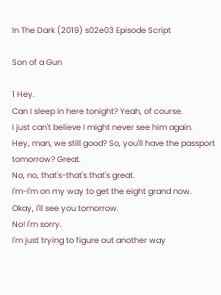In The Dark (2019) s02e03 Episode Script

Son of a Gun

1 Hey.
Can I sleep in here tonight? Yeah, of course.
I just can't believe I might never see him again.
Hey, man, we still good? So, you'll have the passport tomorrow? Great.
No, no, that's-that's that's great.
I'm-I'm on my way to get the eight grand now.
Okay, I'll see you tomorrow.
No! I'm sorry.
I'm just trying to figure out another way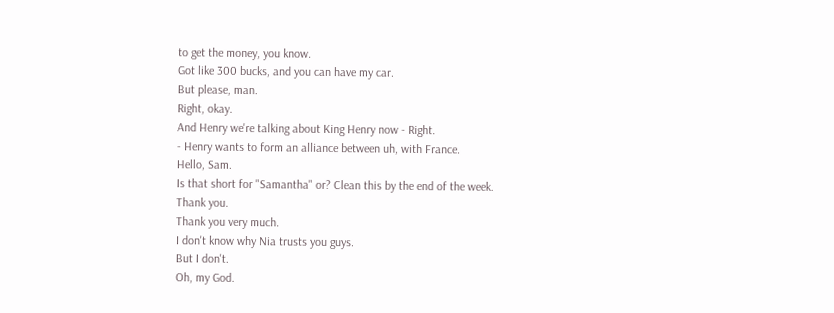to get the money, you know.
Got like 300 bucks, and you can have my car.
But please, man.
Right, okay.
And Henry we're talking about King Henry now - Right.
- Henry wants to form an alliance between uh, with France.
Hello, Sam.
Is that short for "Samantha" or? Clean this by the end of the week.
Thank you.
Thank you very much.
I don't know why Nia trusts you guys.
But I don't.
Oh, my God.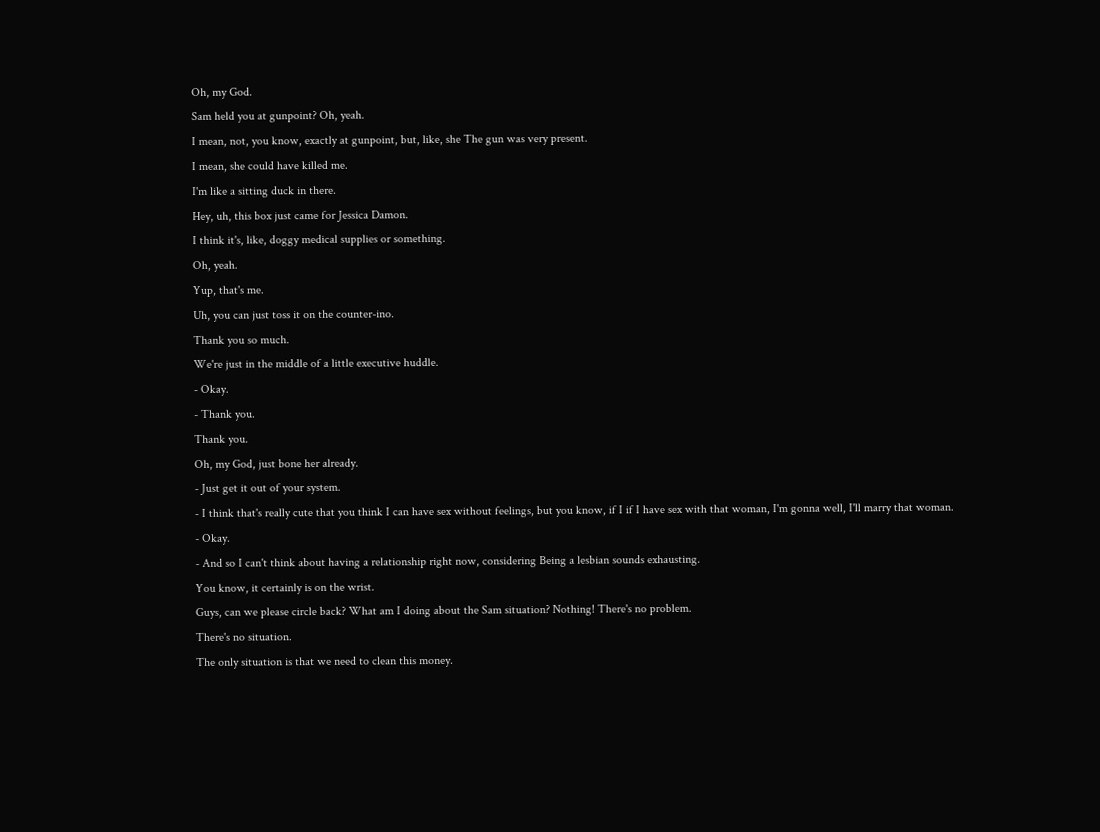Oh, my God.
Sam held you at gunpoint? Oh, yeah.
I mean, not, you know, exactly at gunpoint, but, like, she The gun was very present.
I mean, she could have killed me.
I'm like a sitting duck in there.
Hey, uh, this box just came for Jessica Damon.
I think it's, like, doggy medical supplies or something.
Oh, yeah.
Yup, that's me.
Uh, you can just toss it on the counter-ino.
Thank you so much.
We're just in the middle of a little executive huddle.
- Okay.
- Thank you.
Thank you.
Oh, my God, just bone her already.
- Just get it out of your system.
- I think that's really cute that you think I can have sex without feelings, but you know, if I if I have sex with that woman, I'm gonna well, I'll marry that woman.
- Okay.
- And so I can't think about having a relationship right now, considering Being a lesbian sounds exhausting.
You know, it certainly is on the wrist.
Guys, can we please circle back? What am I doing about the Sam situation? Nothing! There's no problem.
There's no situation.
The only situation is that we need to clean this money.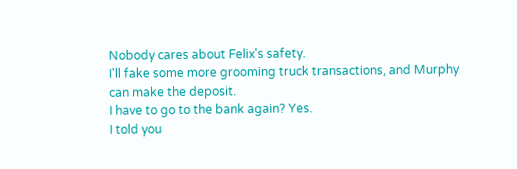Nobody cares about Felix's safety.
I'll fake some more grooming truck transactions, and Murphy can make the deposit.
I have to go to the bank again? Yes.
I told you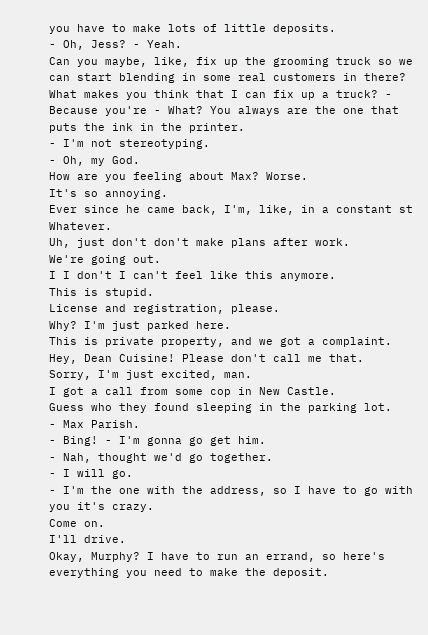you have to make lots of little deposits.
- Oh, Jess? - Yeah.
Can you maybe, like, fix up the grooming truck so we can start blending in some real customers in there? What makes you think that I can fix up a truck? - Because you're - What? You always are the one that puts the ink in the printer.
- I'm not stereotyping.
- Oh, my God.
How are you feeling about Max? Worse.
It's so annoying.
Ever since he came back, I'm, like, in a constant st Whatever.
Uh, just don't don't make plans after work.
We're going out.
I I don't I can't feel like this anymore.
This is stupid.
License and registration, please.
Why? I'm just parked here.
This is private property, and we got a complaint.
Hey, Dean Cuisine! Please don't call me that.
Sorry, I'm just excited, man.
I got a call from some cop in New Castle.
Guess who they found sleeping in the parking lot.
- Max Parish.
- Bing! - I'm gonna go get him.
- Nah, thought we'd go together.
- I will go.
- I'm the one with the address, so I have to go with you it's crazy.
Come on.
I'll drive.
Okay, Murphy? I have to run an errand, so here's everything you need to make the deposit.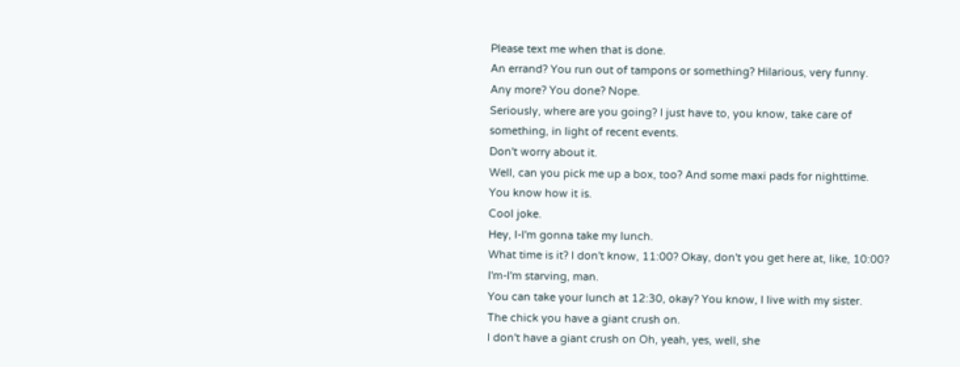Please text me when that is done.
An errand? You run out of tampons or something? Hilarious, very funny.
Any more? You done? Nope.
Seriously, where are you going? I just have to, you know, take care of something, in light of recent events.
Don't worry about it.
Well, can you pick me up a box, too? And some maxi pads for nighttime.
You know how it is.
Cool joke.
Hey, I-I'm gonna take my lunch.
What time is it? I don't know, 11:00? Okay, don't you get here at, like, 10:00? I'm-I'm starving, man.
You can take your lunch at 12:30, okay? You know, I live with my sister.
The chick you have a giant crush on.
I don't have a giant crush on Oh, yeah, yes, well, she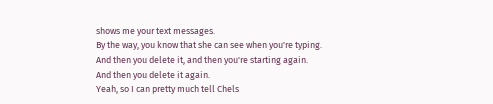shows me your text messages.
By the way, you know that she can see when you're typing.
And then you delete it, and then you're starting again.
And then you delete it again.
Yeah, so I can pretty much tell Chels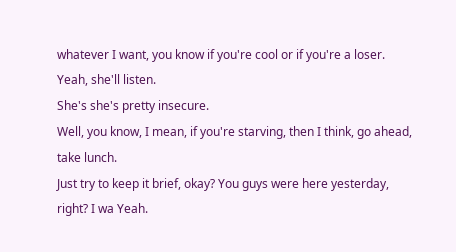whatever I want, you know if you're cool or if you're a loser.
Yeah, she'll listen.
She's she's pretty insecure.
Well, you know, I mean, if you're starving, then I think, go ahead, take lunch.
Just try to keep it brief, okay? You guys were here yesterday, right? I wa Yeah.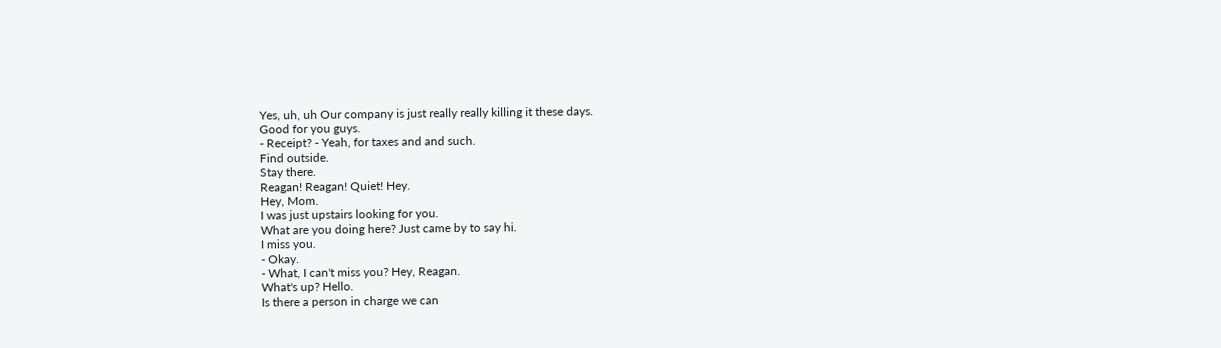Yes, uh, uh Our company is just really really killing it these days.
Good for you guys.
- Receipt? - Yeah, for taxes and and such.
Find outside.
Stay there.
Reagan! Reagan! Quiet! Hey.
Hey, Mom.
I was just upstairs looking for you.
What are you doing here? Just came by to say hi.
I miss you.
- Okay.
- What, I can't miss you? Hey, Reagan.
What's up? Hello.
Is there a person in charge we can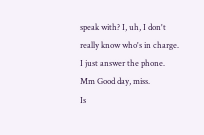speak with? I, uh, I don't really know who's in charge.
I just answer the phone.
Mm Good day, miss.
Is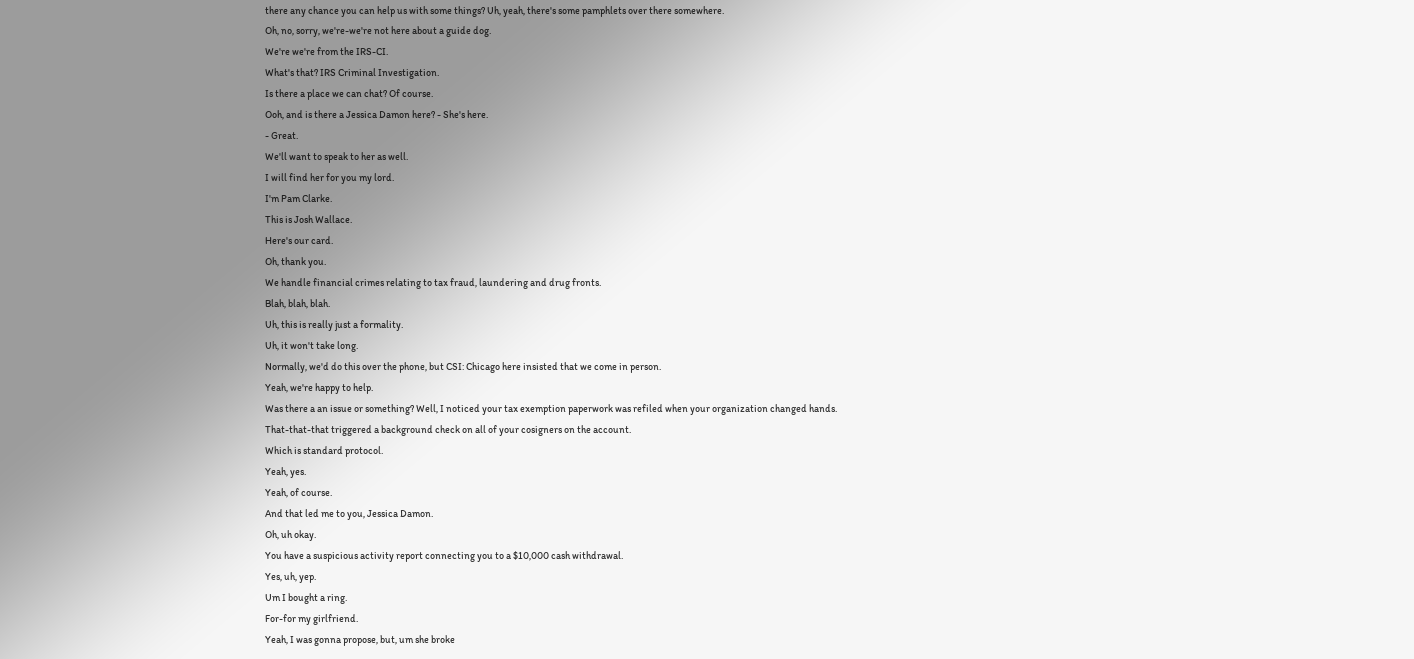there any chance you can help us with some things? Uh, yeah, there's some pamphlets over there somewhere.
Oh, no, sorry, we're-we're not here about a guide dog.
We're we're from the IRS-CI.
What's that? IRS Criminal Investigation.
Is there a place we can chat? Of course.
Ooh, and is there a Jessica Damon here? - She's here.
- Great.
We'll want to speak to her as well.
I will find her for you my lord.
I'm Pam Clarke.
This is Josh Wallace.
Here's our card.
Oh, thank you.
We handle financial crimes relating to tax fraud, laundering and drug fronts.
Blah, blah, blah.
Uh, this is really just a formality.
Uh, it won't take long.
Normally, we'd do this over the phone, but CSI: Chicago here insisted that we come in person.
Yeah, we're happy to help.
Was there a an issue or something? Well, I noticed your tax exemption paperwork was refiled when your organization changed hands.
That-that-that triggered a background check on all of your cosigners on the account.
Which is standard protocol.
Yeah, yes.
Yeah, of course.
And that led me to you, Jessica Damon.
Oh, uh okay.
You have a suspicious activity report connecting you to a $10,000 cash withdrawal.
Yes, uh, yep.
Um I bought a ring.
For-for my girlfriend.
Yeah, I was gonna propose, but, um she broke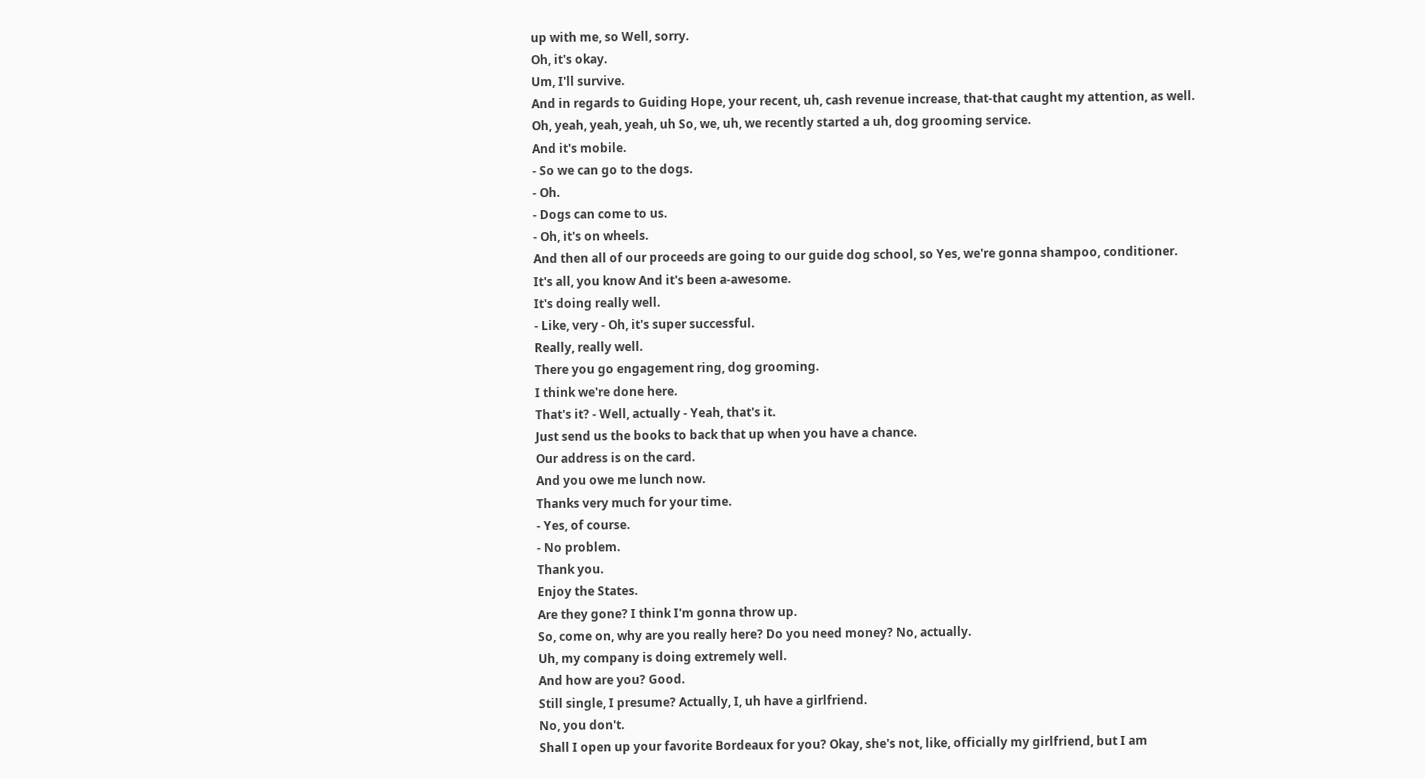up with me, so Well, sorry.
Oh, it's okay.
Um, I'll survive.
And in regards to Guiding Hope, your recent, uh, cash revenue increase, that-that caught my attention, as well.
Oh, yeah, yeah, yeah, uh So, we, uh, we recently started a uh, dog grooming service.
And it's mobile.
- So we can go to the dogs.
- Oh.
- Dogs can come to us.
- Oh, it's on wheels.
And then all of our proceeds are going to our guide dog school, so Yes, we're gonna shampoo, conditioner.
It's all, you know And it's been a-awesome.
It's doing really well.
- Like, very - Oh, it's super successful.
Really, really well.
There you go engagement ring, dog grooming.
I think we're done here.
That's it? - Well, actually - Yeah, that's it.
Just send us the books to back that up when you have a chance.
Our address is on the card.
And you owe me lunch now.
Thanks very much for your time.
- Yes, of course.
- No problem.
Thank you.
Enjoy the States.
Are they gone? I think I'm gonna throw up.
So, come on, why are you really here? Do you need money? No, actually.
Uh, my company is doing extremely well.
And how are you? Good.
Still single, I presume? Actually, I, uh have a girlfriend.
No, you don't.
Shall I open up your favorite Bordeaux for you? Okay, she's not, like, officially my girlfriend, but I am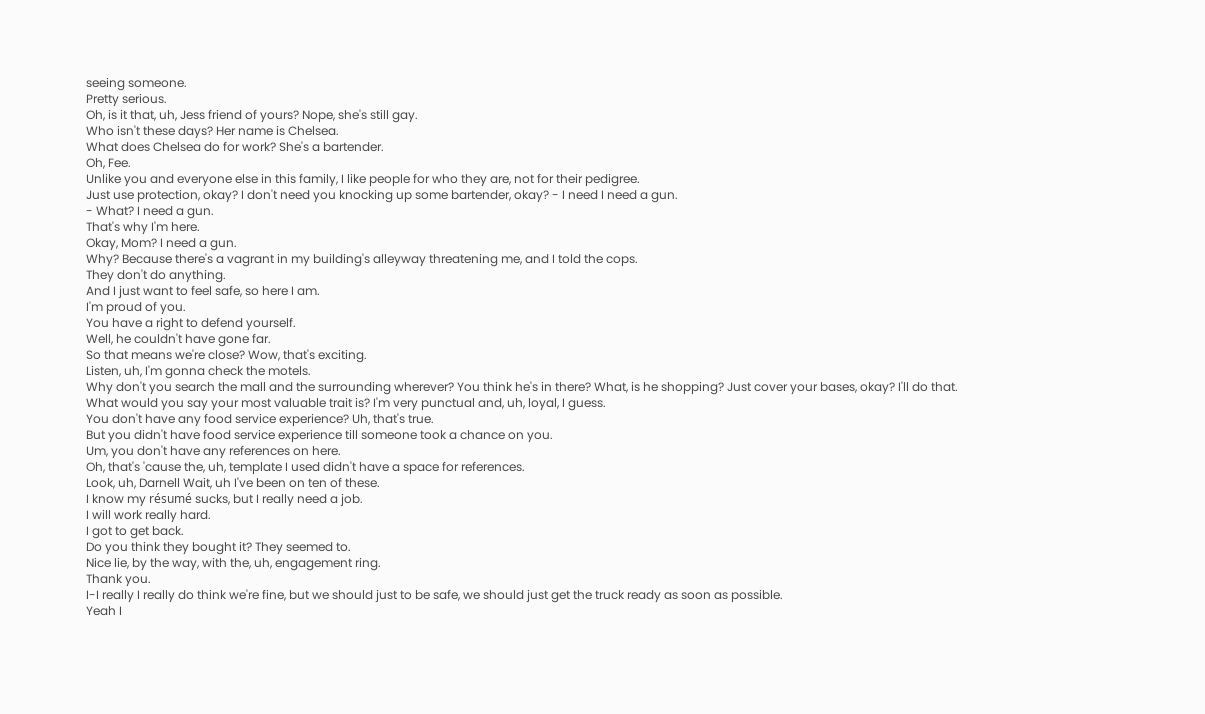seeing someone.
Pretty serious.
Oh, is it that, uh, Jess friend of yours? Nope, she's still gay.
Who isn't these days? Her name is Chelsea.
What does Chelsea do for work? She's a bartender.
Oh, Fee.
Unlike you and everyone else in this family, I like people for who they are, not for their pedigree.
Just use protection, okay? I don't need you knocking up some bartender, okay? - I need I need a gun.
- What? I need a gun.
That's why I'm here.
Okay, Mom? I need a gun.
Why? Because there's a vagrant in my building's alleyway threatening me, and I told the cops.
They don't do anything.
And I just want to feel safe, so here I am.
I'm proud of you.
You have a right to defend yourself.
Well, he couldn't have gone far.
So that means we're close? Wow, that's exciting.
Listen, uh, I'm gonna check the motels.
Why don't you search the mall and the surrounding wherever? You think he's in there? What, is he shopping? Just cover your bases, okay? I'll do that.
What would you say your most valuable trait is? I'm very punctual and, uh, loyal, I guess.
You don't have any food service experience? Uh, that's true.
But you didn't have food service experience till someone took a chance on you.
Um, you don't have any references on here.
Oh, that's 'cause the, uh, template I used didn't have a space for references.
Look, uh, Darnell Wait, uh I've been on ten of these.
I know my résumé sucks, but I really need a job.
I will work really hard.
I got to get back.
Do you think they bought it? They seemed to.
Nice lie, by the way, with the, uh, engagement ring.
Thank you.
I-I really I really do think we're fine, but we should just to be safe, we should just get the truck ready as soon as possible.
Yeah I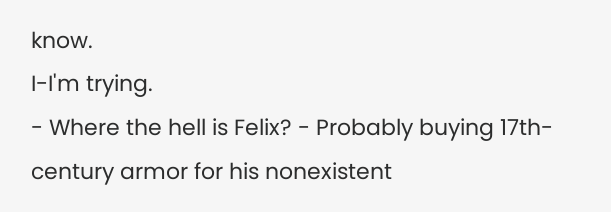know.
I-I'm trying.
- Where the hell is Felix? - Probably buying 17th-century armor for his nonexistent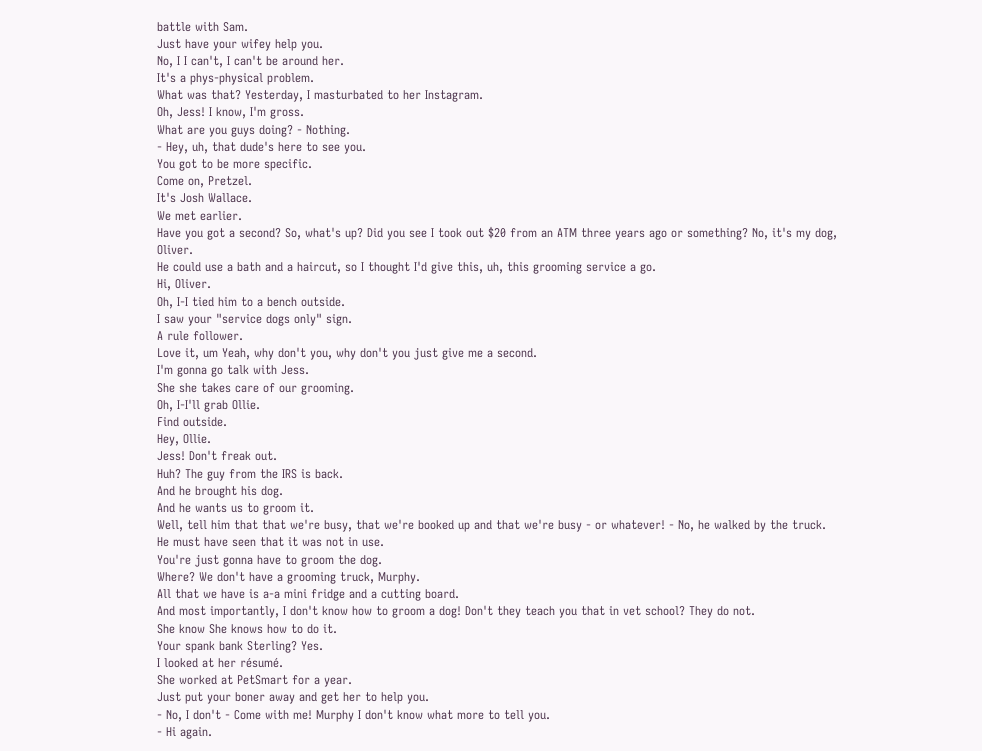battle with Sam.
Just have your wifey help you.
No, I I can't, I can't be around her.
It's a phys-physical problem.
What was that? Yesterday, I masturbated to her Instagram.
Oh, Jess! I know, I'm gross.
What are you guys doing? - Nothing.
- Hey, uh, that dude's here to see you.
You got to be more specific.
Come on, Pretzel.
It's Josh Wallace.
We met earlier.
Have you got a second? So, what's up? Did you see I took out $20 from an ATM three years ago or something? No, it's my dog, Oliver.
He could use a bath and a haircut, so I thought I'd give this, uh, this grooming service a go.
Hi, Oliver.
Oh, I-I tied him to a bench outside.
I saw your "service dogs only" sign.
A rule follower.
Love it, um Yeah, why don't you, why don't you just give me a second.
I'm gonna go talk with Jess.
She she takes care of our grooming.
Oh, I-I'll grab Ollie.
Find outside.
Hey, Ollie.
Jess! Don't freak out.
Huh? The guy from the IRS is back.
And he brought his dog.
And he wants us to groom it.
Well, tell him that that we're busy, that we're booked up and that we're busy - or whatever! - No, he walked by the truck.
He must have seen that it was not in use.
You're just gonna have to groom the dog.
Where? We don't have a grooming truck, Murphy.
All that we have is a-a mini fridge and a cutting board.
And most importantly, I don't know how to groom a dog! Don't they teach you that in vet school? They do not.
She know She knows how to do it.
Your spank bank Sterling? Yes.
I looked at her résumé.
She worked at PetSmart for a year.
Just put your boner away and get her to help you.
- No, I don't - Come with me! Murphy I don't know what more to tell you.
- Hi again.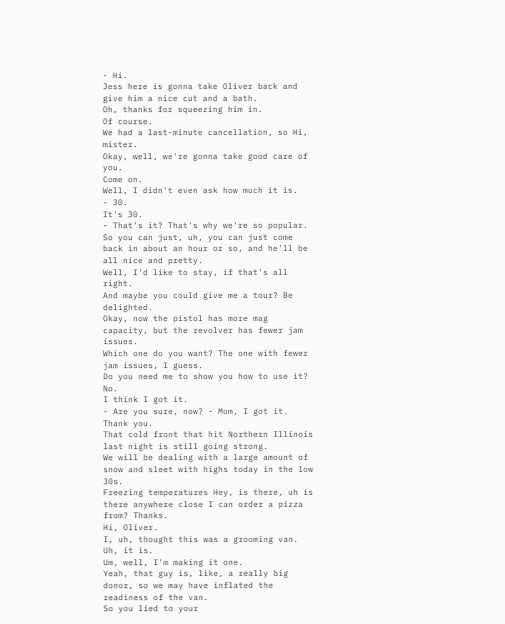- Hi.
Jess here is gonna take Oliver back and give him a nice cut and a bath.
Oh, thanks for squeezing him in.
Of course.
We had a last-minute cancellation, so Hi, mister.
Okay, well, we're gonna take good care of you.
Come on.
Well, I didn't even ask how much it is.
- 30.
It's 30.
- That's it? That's why we're so popular.
So you can just, uh, you can just come back in about an hour or so, and he'll be all nice and pretty.
Well, I'd like to stay, if that's all right.
And maybe you could give me a tour? Be delighted.
Okay, now the pistol has more mag capacity, but the revolver has fewer jam issues.
Which one do you want? The one with fewer jam issues, I guess.
Do you need me to show you how to use it? No.
I think I got it.
- Are you sure, now? - Mom, I got it.
Thank you.
That cold front that hit Northern Illinois last night is still going strong.
We will be dealing with a large amount of snow and sleet with highs today in the low 30s.
Freezing temperatures Hey, is there, uh is there anywhere close I can order a pizza from? Thanks.
Hi, Oliver.
I, uh, thought this was a grooming van.
Uh, it is.
Um, well, I'm making it one.
Yeah, that guy is, like, a really big donor, so we may have inflated the readiness of the van.
So you lied to your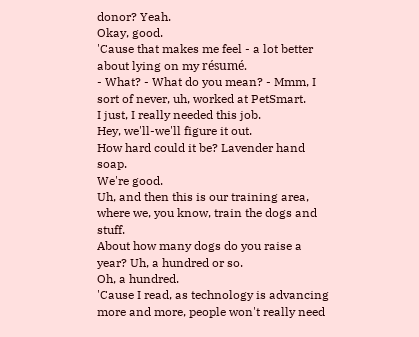donor? Yeah.
Okay, good.
'Cause that makes me feel - a lot better about lying on my résumé.
- What? - What do you mean? - Mmm, I sort of never, uh, worked at PetSmart.
I just, I really needed this job.
Hey, we'll-we'll figure it out.
How hard could it be? Lavender hand soap.
We're good.
Uh, and then this is our training area, where we, you know, train the dogs and stuff.
About how many dogs do you raise a year? Uh, a hundred or so.
Oh, a hundred.
'Cause I read, as technology is advancing more and more, people won't really need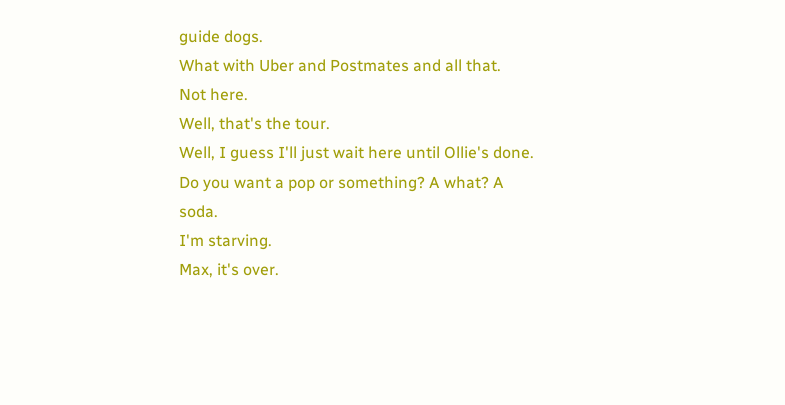guide dogs.
What with Uber and Postmates and all that.
Not here.
Well, that's the tour.
Well, I guess I'll just wait here until Ollie's done.
Do you want a pop or something? A what? A soda.
I'm starving.
Max, it's over.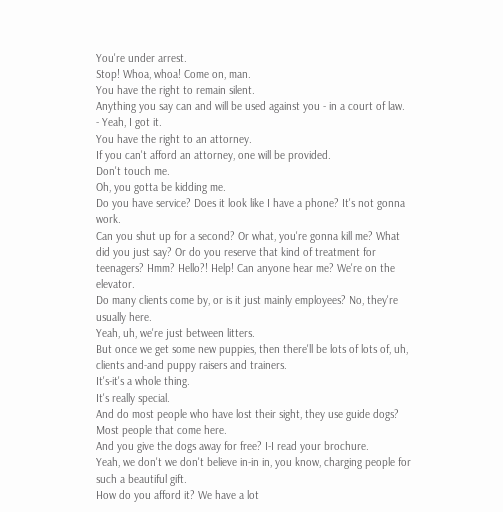You're under arrest.
Stop! Whoa, whoa! Come on, man.
You have the right to remain silent.
Anything you say can and will be used against you - in a court of law.
- Yeah, I got it.
You have the right to an attorney.
If you can't afford an attorney, one will be provided.
Don't touch me.
Oh, you gotta be kidding me.
Do you have service? Does it look like I have a phone? It's not gonna work.
Can you shut up for a second? Or what, you're gonna kill me? What did you just say? Or do you reserve that kind of treatment for teenagers? Hmm? Hello?! Help! Can anyone hear me? We're on the elevator.
Do many clients come by, or is it just mainly employees? No, they're usually here.
Yeah, uh, we're just between litters.
But once we get some new puppies, then there'll be lots of lots of, uh, clients and-and puppy raisers and trainers.
It's-it's a whole thing.
It's really special.
And do most people who have lost their sight, they use guide dogs? Most people that come here.
And you give the dogs away for free? I-I read your brochure.
Yeah, we don't we don't believe in-in in, you know, charging people for such a beautiful gift.
How do you afford it? We have a lot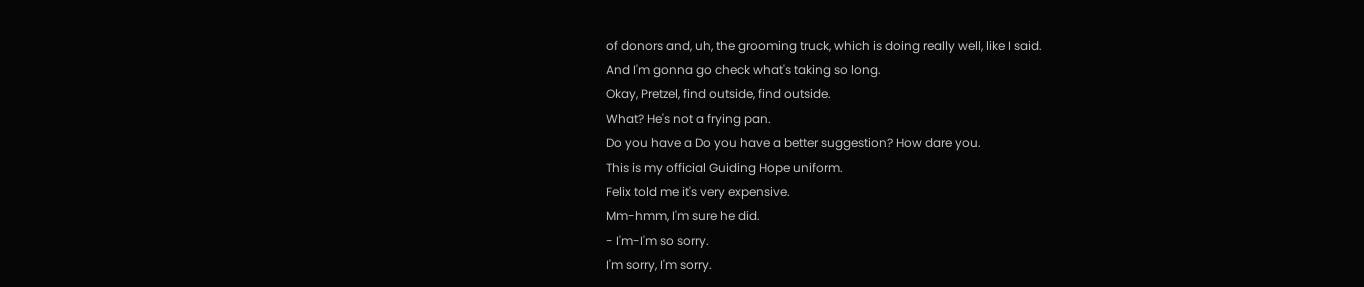of donors and, uh, the grooming truck, which is doing really well, like I said.
And I'm gonna go check what's taking so long.
Okay, Pretzel, find outside, find outside.
What? He's not a frying pan.
Do you have a Do you have a better suggestion? How dare you.
This is my official Guiding Hope uniform.
Felix told me it's very expensive.
Mm-hmm, I'm sure he did.
- I'm-I'm so sorry.
I'm sorry, I'm sorry.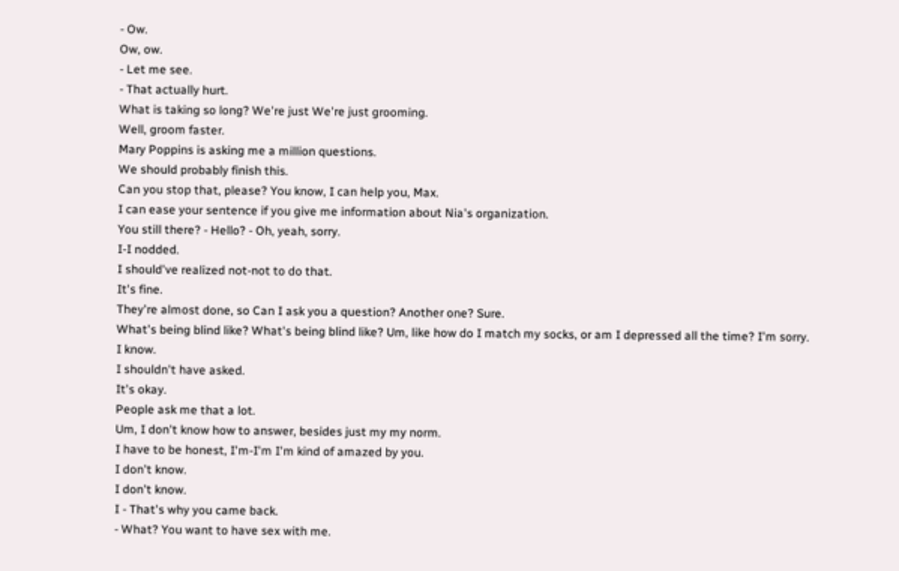- Ow.
Ow, ow.
- Let me see.
- That actually hurt.
What is taking so long? We're just We're just grooming.
Well, groom faster.
Mary Poppins is asking me a million questions.
We should probably finish this.
Can you stop that, please? You know, I can help you, Max.
I can ease your sentence if you give me information about Nia's organization.
You still there? - Hello? - Oh, yeah, sorry.
I-I nodded.
I should've realized not-not to do that.
It's fine.
They're almost done, so Can I ask you a question? Another one? Sure.
What's being blind like? What's being blind like? Um, like how do I match my socks, or am I depressed all the time? I'm sorry.
I know.
I shouldn't have asked.
It's okay.
People ask me that a lot.
Um, I don't know how to answer, besides just my my norm.
I have to be honest, I'm-I'm I'm kind of amazed by you.
I don't know.
I don't know.
I - That's why you came back.
- What? You want to have sex with me.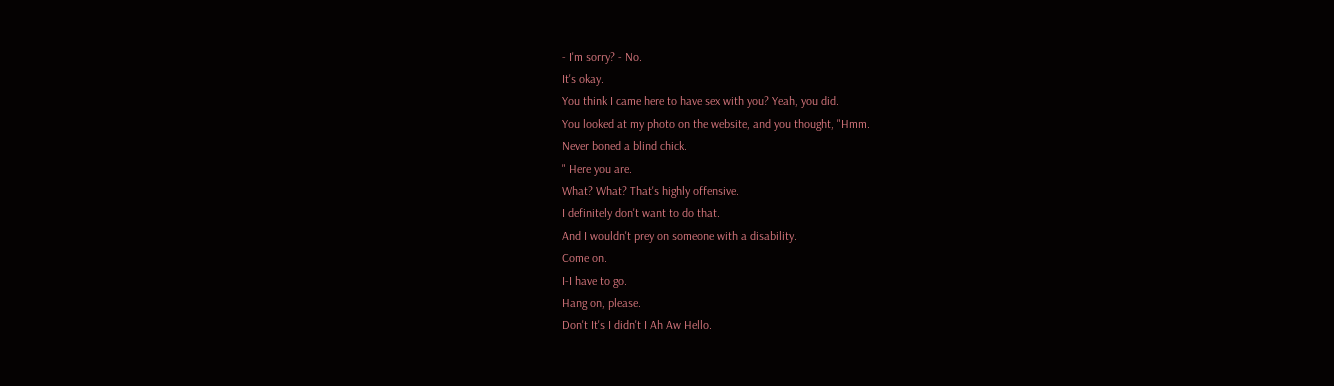- I'm sorry? - No.
It's okay.
You think I came here to have sex with you? Yeah, you did.
You looked at my photo on the website, and you thought, "Hmm.
Never boned a blind chick.
" Here you are.
What? What? That's highly offensive.
I definitely don't want to do that.
And I wouldn't prey on someone with a disability.
Come on.
I-I have to go.
Hang on, please.
Don't It's I didn't I Ah Aw Hello.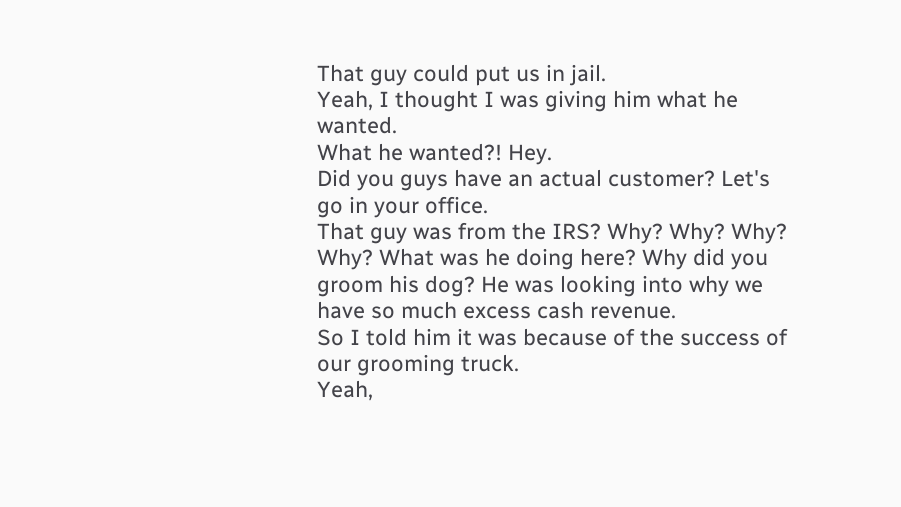That guy could put us in jail.
Yeah, I thought I was giving him what he wanted.
What he wanted?! Hey.
Did you guys have an actual customer? Let's go in your office.
That guy was from the IRS? Why? Why? Why? Why? What was he doing here? Why did you groom his dog? He was looking into why we have so much excess cash revenue.
So I told him it was because of the success of our grooming truck.
Yeah,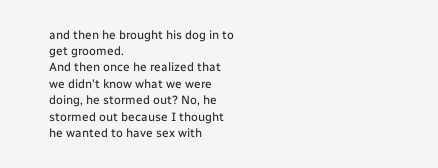and then he brought his dog in to get groomed.
And then once he realized that we didn't know what we were doing, he stormed out? No, he stormed out because I thought he wanted to have sex with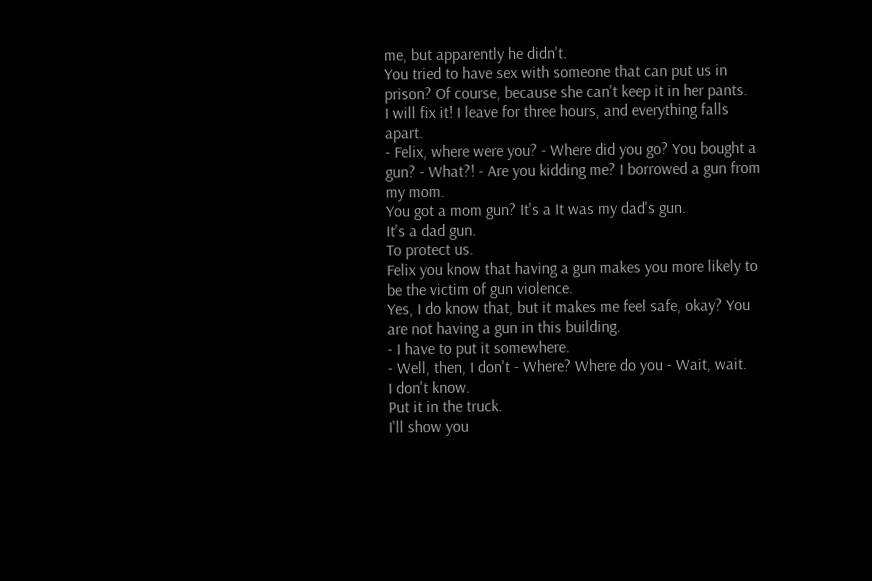me, but apparently he didn't.
You tried to have sex with someone that can put us in prison? Of course, because she can't keep it in her pants.
I will fix it! I leave for three hours, and everything falls apart.
- Felix, where were you? - Where did you go? You bought a gun? - What?! - Are you kidding me? I borrowed a gun from my mom.
You got a mom gun? It's a It was my dad's gun.
It's a dad gun.
To protect us.
Felix you know that having a gun makes you more likely to be the victim of gun violence.
Yes, I do know that, but it makes me feel safe, okay? You are not having a gun in this building.
- I have to put it somewhere.
- Well, then, I don't - Where? Where do you - Wait, wait.
I don't know.
Put it in the truck.
I'll show you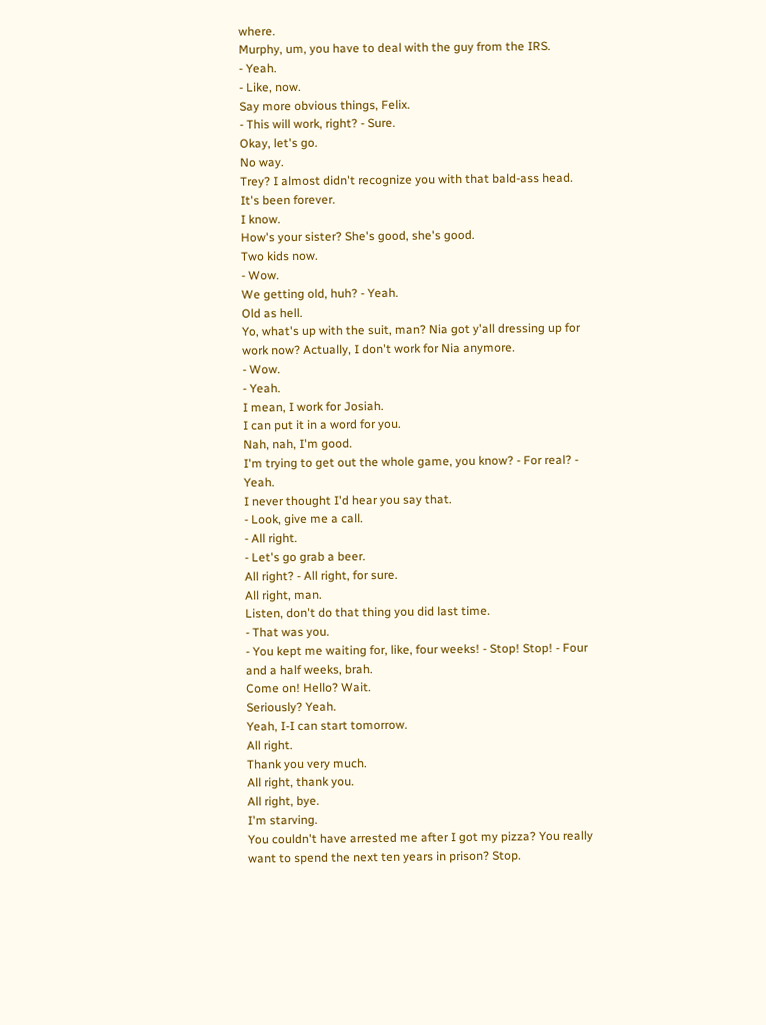where.
Murphy, um, you have to deal with the guy from the IRS.
- Yeah.
- Like, now.
Say more obvious things, Felix.
- This will work, right? - Sure.
Okay, let's go.
No way.
Trey? I almost didn't recognize you with that bald-ass head.
It's been forever.
I know.
How's your sister? She's good, she's good.
Two kids now.
- Wow.
We getting old, huh? - Yeah.
Old as hell.
Yo, what's up with the suit, man? Nia got y'all dressing up for work now? Actually, I don't work for Nia anymore.
- Wow.
- Yeah.
I mean, I work for Josiah.
I can put it in a word for you.
Nah, nah, I'm good.
I'm trying to get out the whole game, you know? - For real? - Yeah.
I never thought I'd hear you say that.
- Look, give me a call.
- All right.
- Let's go grab a beer.
All right? - All right, for sure.
All right, man.
Listen, don't do that thing you did last time.
- That was you.
- You kept me waiting for, like, four weeks! - Stop! Stop! - Four and a half weeks, brah.
Come on! Hello? Wait.
Seriously? Yeah.
Yeah, I-I can start tomorrow.
All right.
Thank you very much.
All right, thank you.
All right, bye.
I'm starving.
You couldn't have arrested me after I got my pizza? You really want to spend the next ten years in prison? Stop.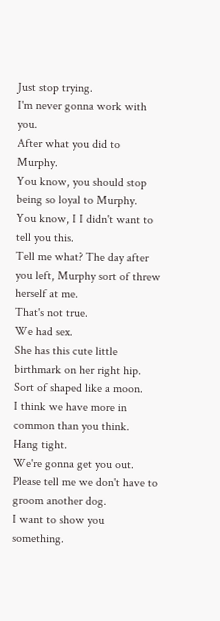Just stop trying.
I'm never gonna work with you.
After what you did to Murphy.
You know, you should stop being so loyal to Murphy.
You know, I I didn't want to tell you this.
Tell me what? The day after you left, Murphy sort of threw herself at me.
That's not true.
We had sex.
She has this cute little birthmark on her right hip.
Sort of shaped like a moon.
I think we have more in common than you think.
Hang tight.
We're gonna get you out.
Please tell me we don't have to groom another dog.
I want to show you something.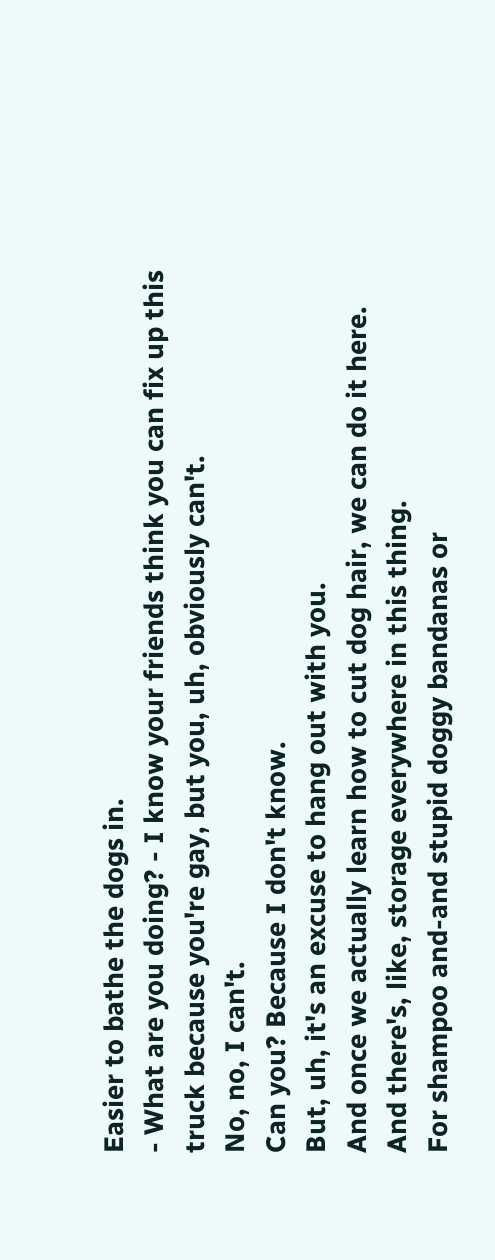Easier to bathe the dogs in.
- What are you doing? - I know your friends think you can fix up this truck because you're gay, but you, uh, obviously can't.
No, no, I can't.
Can you? Because I don't know.
But, uh, it's an excuse to hang out with you.
And once we actually learn how to cut dog hair, we can do it here.
And there's, like, storage everywhere in this thing.
For shampoo and-and stupid doggy bandanas or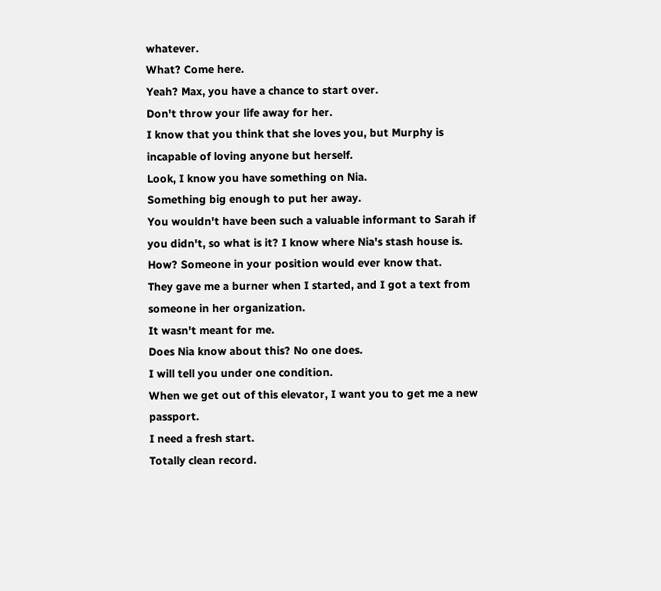whatever.
What? Come here.
Yeah? Max, you have a chance to start over.
Don't throw your life away for her.
I know that you think that she loves you, but Murphy is incapable of loving anyone but herself.
Look, I know you have something on Nia.
Something big enough to put her away.
You wouldn't have been such a valuable informant to Sarah if you didn't, so what is it? I know where Nia's stash house is.
How? Someone in your position would ever know that.
They gave me a burner when I started, and I got a text from someone in her organization.
It wasn't meant for me.
Does Nia know about this? No one does.
I will tell you under one condition.
When we get out of this elevator, I want you to get me a new passport.
I need a fresh start.
Totally clean record.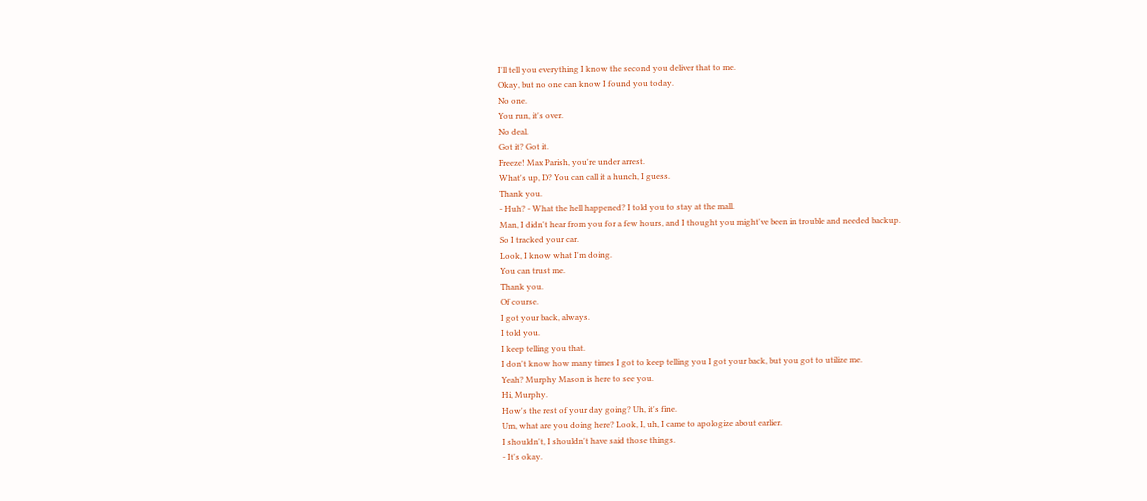I'll tell you everything I know the second you deliver that to me.
Okay, but no one can know I found you today.
No one.
You run, it's over.
No deal.
Got it? Got it.
Freeze! Max Parish, you're under arrest.
What's up, D? You can call it a hunch, I guess.
Thank you.
- Huh? - What the hell happened? I told you to stay at the mall.
Man, I didn't hear from you for a few hours, and I thought you might've been in trouble and needed backup.
So I tracked your car.
Look, I know what I'm doing.
You can trust me.
Thank you.
Of course.
I got your back, always.
I told you.
I keep telling you that.
I don't know how many times I got to keep telling you I got your back, but you got to utilize me.
Yeah? Murphy Mason is here to see you.
Hi, Murphy.
How's the rest of your day going? Uh, it's fine.
Um, what are you doing here? Look, I, uh, I came to apologize about earlier.
I shouldn't, I shouldn't have said those things.
- It's okay.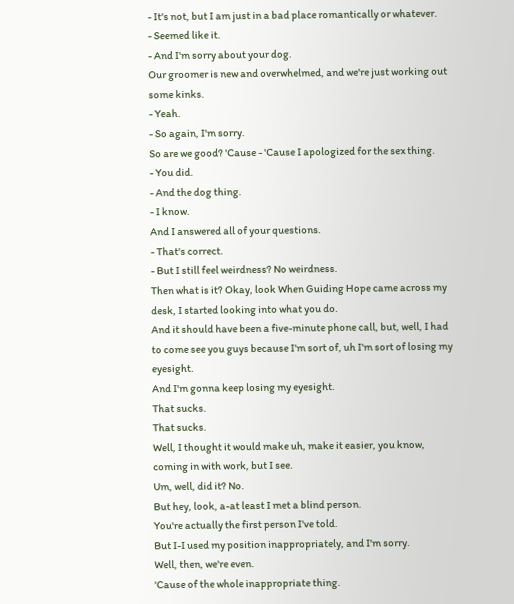- It's not, but I am just in a bad place romantically or whatever.
- Seemed like it.
- And I'm sorry about your dog.
Our groomer is new and overwhelmed, and we're just working out some kinks.
- Yeah.
- So again, I'm sorry.
So are we good? 'Cause - 'Cause I apologized for the sex thing.
- You did.
- And the dog thing.
- I know.
And I answered all of your questions.
- That's correct.
- But I still feel weirdness? No weirdness.
Then what is it? Okay, look When Guiding Hope came across my desk, I started looking into what you do.
And it should have been a five-minute phone call, but, well, I had to come see you guys because I'm sort of, uh I'm sort of losing my eyesight.
And I'm gonna keep losing my eyesight.
That sucks.
That sucks.
Well, I thought it would make uh, make it easier, you know, coming in with work, but I see.
Um, well, did it? No.
But hey, look, a-at least I met a blind person.
You're actually the first person I've told.
But I-I used my position inappropriately, and I'm sorry.
Well, then, we're even.
'Cause of the whole inappropriate thing.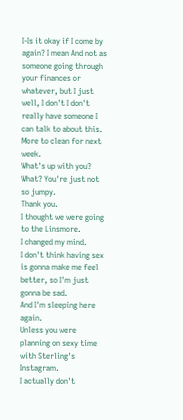I-Is it okay if I come by again? I mean And not as someone going through your finances or whatever, but I just well, I don't I don't really have someone I can talk to about this.
More to clean for next week.
What's up with you? What? You're just not so jumpy.
Thank you.
I thought we were going to the Linsmore.
I changed my mind.
I don't think having sex is gonna make me feel better, so I'm just gonna be sad.
And I'm sleeping here again.
Unless you were planning on sexy time with Sterling's Instagram.
I actually don't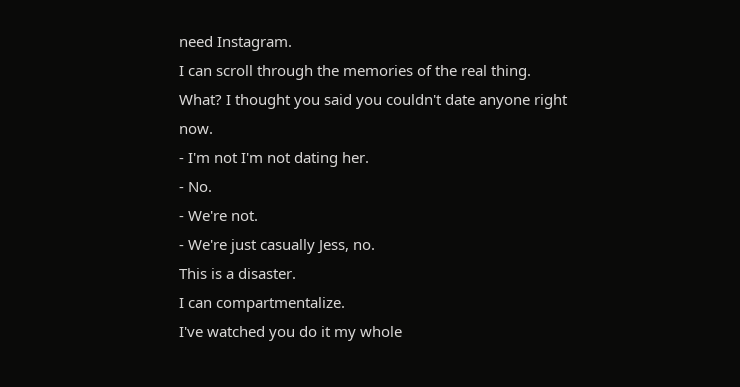need Instagram.
I can scroll through the memories of the real thing.
What? I thought you said you couldn't date anyone right now.
- I'm not I'm not dating her.
- No.
- We're not.
- We're just casually Jess, no.
This is a disaster.
I can compartmentalize.
I've watched you do it my whole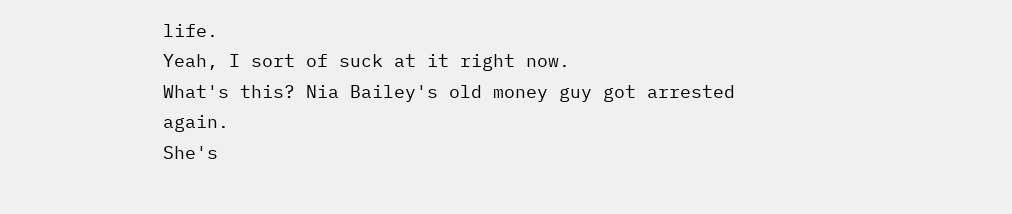life.
Yeah, I sort of suck at it right now.
What's this? Nia Bailey's old money guy got arrested again.
She's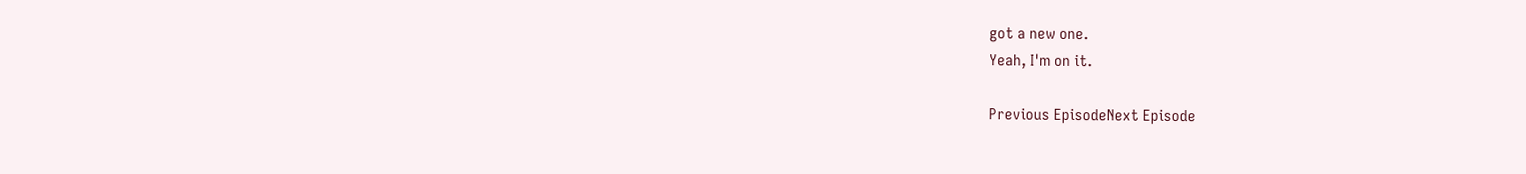got a new one.
Yeah, I'm on it.

Previous EpisodeNext Episode